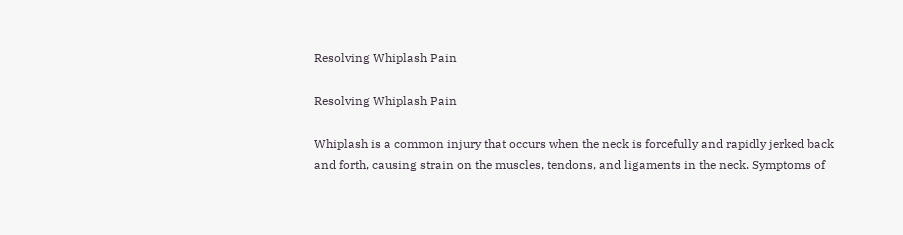Resolving Whiplash Pain

Resolving Whiplash Pain

Whiplash is a common injury that occurs when the neck is forcefully and rapidly jerked back and forth, causing strain on the muscles, tendons, and ligaments in the neck. Symptoms of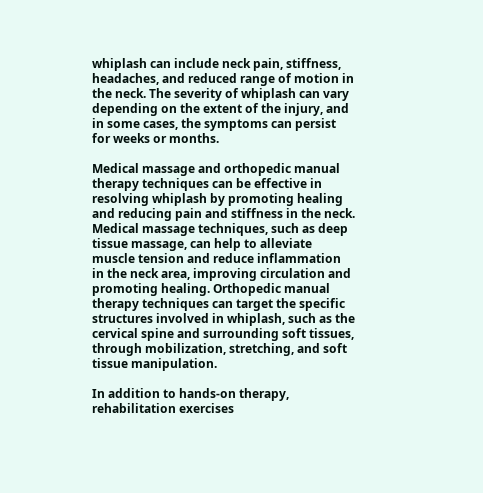whiplash can include neck pain, stiffness, headaches, and reduced range of motion in the neck. The severity of whiplash can vary depending on the extent of the injury, and in some cases, the symptoms can persist for weeks or months.

Medical massage and orthopedic manual therapy techniques can be effective in resolving whiplash by promoting healing and reducing pain and stiffness in the neck. Medical massage techniques, such as deep tissue massage, can help to alleviate muscle tension and reduce inflammation in the neck area, improving circulation and promoting healing. Orthopedic manual therapy techniques can target the specific structures involved in whiplash, such as the cervical spine and surrounding soft tissues, through mobilization, stretching, and soft tissue manipulation.

In addition to hands-on therapy, rehabilitation exercises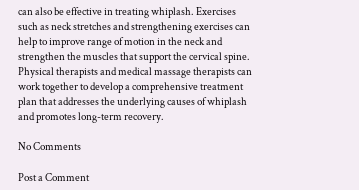can also be effective in treating whiplash. Exercises such as neck stretches and strengthening exercises can help to improve range of motion in the neck and strengthen the muscles that support the cervical spine. Physical therapists and medical massage therapists can work together to develop a comprehensive treatment plan that addresses the underlying causes of whiplash and promotes long-term recovery.

No Comments

Post a Comment